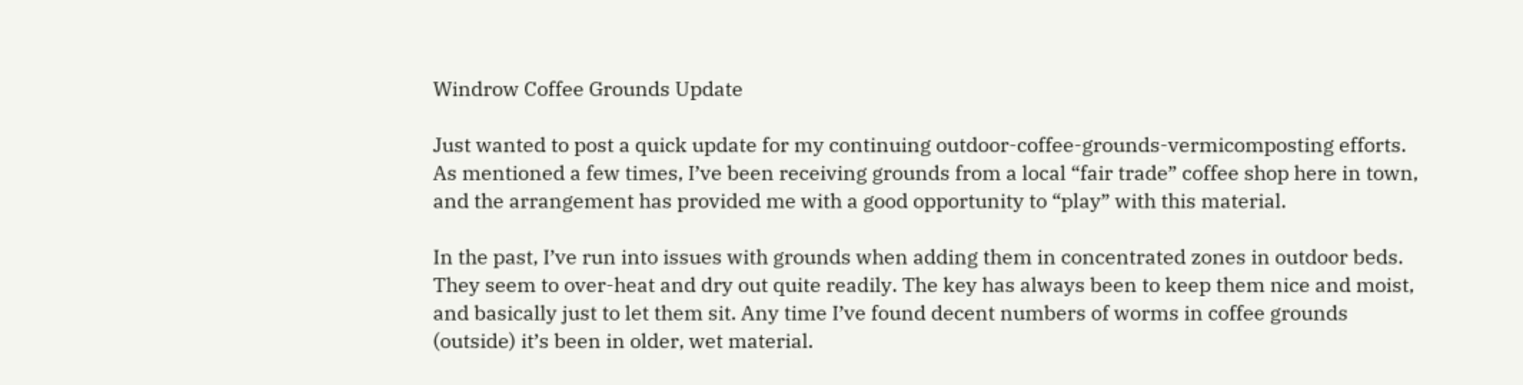Windrow Coffee Grounds Update

Just wanted to post a quick update for my continuing outdoor-coffee-grounds-vermicomposting efforts. As mentioned a few times, I’ve been receiving grounds from a local “fair trade” coffee shop here in town, and the arrangement has provided me with a good opportunity to “play” with this material.

In the past, I’ve run into issues with grounds when adding them in concentrated zones in outdoor beds. They seem to over-heat and dry out quite readily. The key has always been to keep them nice and moist, and basically just to let them sit. Any time I’ve found decent numbers of worms in coffee grounds (outside) it’s been in older, wet material.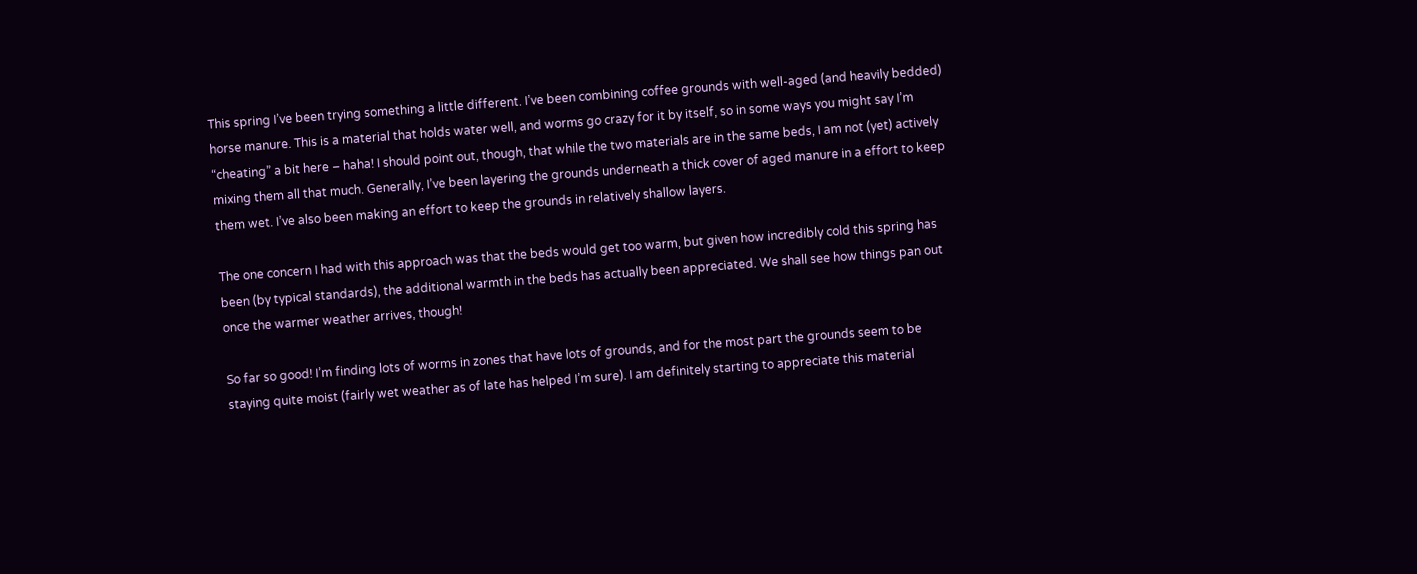This spring I’ve been trying something a little different. I’ve been combining coffee grounds with well-aged (and heavily bedded) horse manure. This is a material that holds water well, and worms go crazy for it by itself, so in some ways you might say I’m “cheating” a bit here – haha! I should point out, though, that while the two materials are in the same beds, I am not (yet) actively mixing them all that much. Generally, I’ve been layering the grounds underneath a thick cover of aged manure in a effort to keep them wet. I’ve also been making an effort to keep the grounds in relatively shallow layers.

The one concern I had with this approach was that the beds would get too warm, but given how incredibly cold this spring has been (by typical standards), the additional warmth in the beds has actually been appreciated. We shall see how things pan out once the warmer weather arrives, though!

So far so good! I’m finding lots of worms in zones that have lots of grounds, and for the most part the grounds seem to be staying quite moist (fairly wet weather as of late has helped I’m sure). I am definitely starting to appreciate this material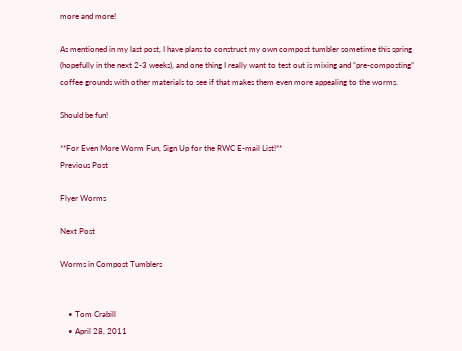more and more!

As mentioned in my last post, I have plans to construct my own compost tumbler sometime this spring (hopefully in the next 2-3 weeks), and one thing I really want to test out is mixing and “pre-composting” coffee grounds with other materials to see if that makes them even more appealing to the worms.

Should be fun!

**For Even More Worm Fun, Sign Up for the RWC E-mail List!**
Previous Post

Flyer Worms

Next Post

Worms in Compost Tumblers


    • Tom Crabill
    • April 28, 2011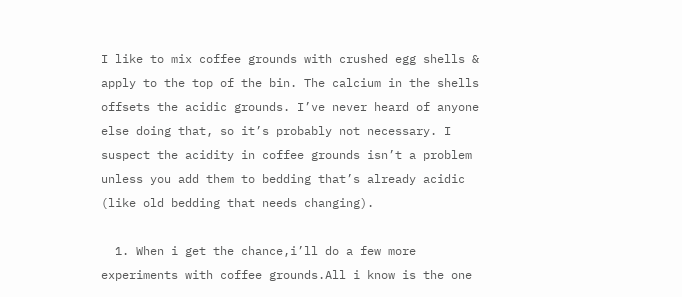I like to mix coffee grounds with crushed egg shells & apply to the top of the bin. The calcium in the shells offsets the acidic grounds. I’ve never heard of anyone else doing that, so it’s probably not necessary. I suspect the acidity in coffee grounds isn’t a problem unless you add them to bedding that’s already acidic (like old bedding that needs changing).

  1. When i get the chance,i’ll do a few more experiments with coffee grounds.All i know is the one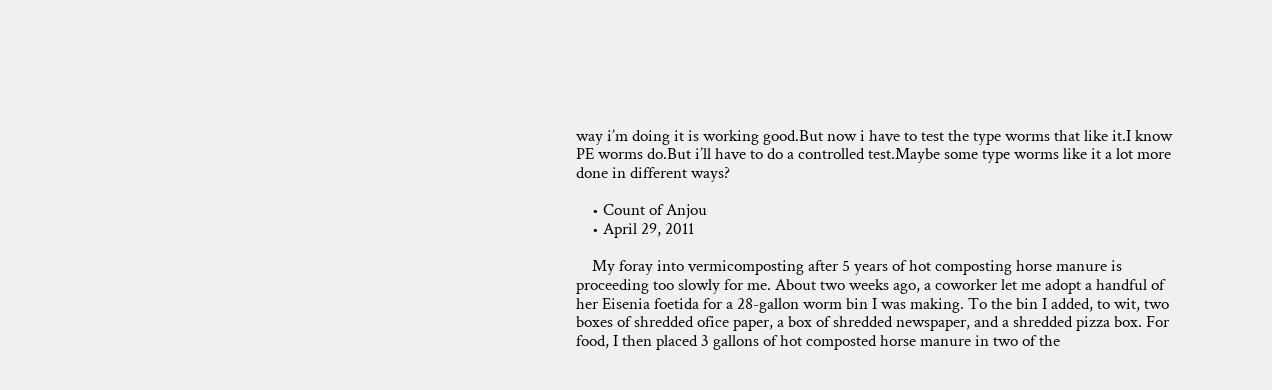way i’m doing it is working good.But now i have to test the type worms that like it.I know PE worms do.But i’ll have to do a controlled test.Maybe some type worms like it a lot more done in different ways?

    • Count of Anjou
    • April 29, 2011

    My foray into vermicomposting after 5 years of hot composting horse manure is proceeding too slowly for me. About two weeks ago, a coworker let me adopt a handful of her Eisenia foetida for a 28-gallon worm bin I was making. To the bin I added, to wit, two boxes of shredded ofice paper, a box of shredded newspaper, and a shredded pizza box. For food, I then placed 3 gallons of hot composted horse manure in two of the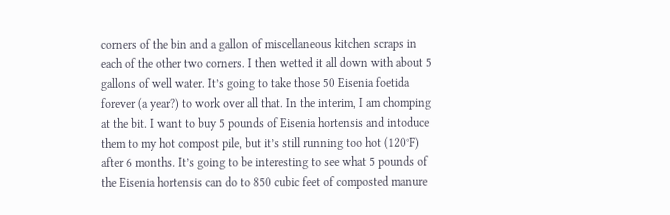corners of the bin and a gallon of miscellaneous kitchen scraps in each of the other two corners. I then wetted it all down with about 5 gallons of well water. It’s going to take those 50 Eisenia foetida forever (a year?) to work over all that. In the interim, I am chomping at the bit. I want to buy 5 pounds of Eisenia hortensis and intoduce them to my hot compost pile, but it’s still running too hot (120°F) after 6 months. It’s going to be interesting to see what 5 pounds of the Eisenia hortensis can do to 850 cubic feet of composted manure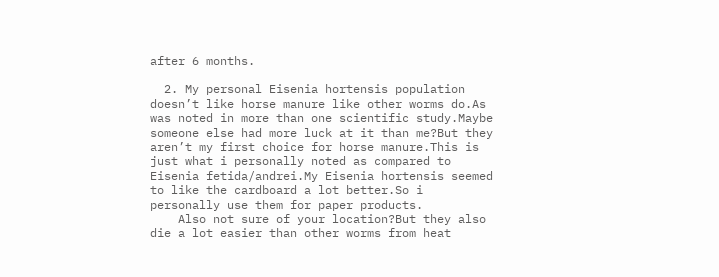after 6 months.

  2. My personal Eisenia hortensis population doesn’t like horse manure like other worms do.As was noted in more than one scientific study.Maybe someone else had more luck at it than me?But they aren’t my first choice for horse manure.This is just what i personally noted as compared to Eisenia fetida/andrei.My Eisenia hortensis seemed to like the cardboard a lot better.So i personally use them for paper products.
    Also not sure of your location?But they also die a lot easier than other worms from heat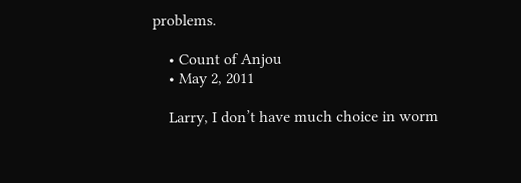problems.

    • Count of Anjou
    • May 2, 2011

    Larry, I don’t have much choice in worm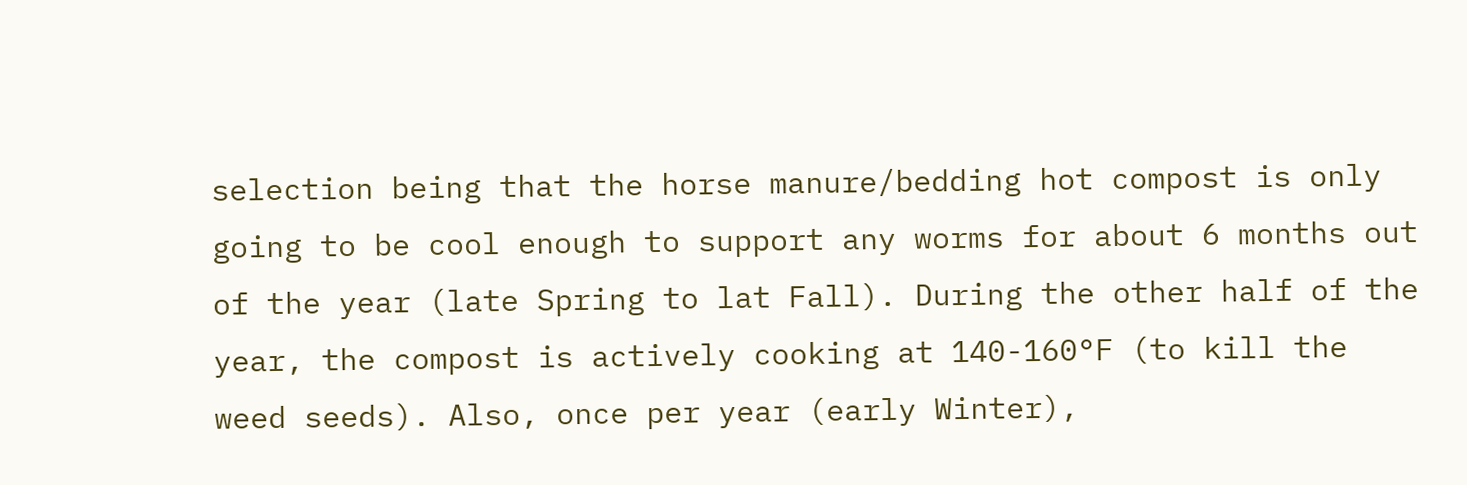selection being that the horse manure/bedding hot compost is only going to be cool enough to support any worms for about 6 months out of the year (late Spring to lat Fall). During the other half of the year, the compost is actively cooking at 140-160°F (to kill the weed seeds). Also, once per year (early Winter),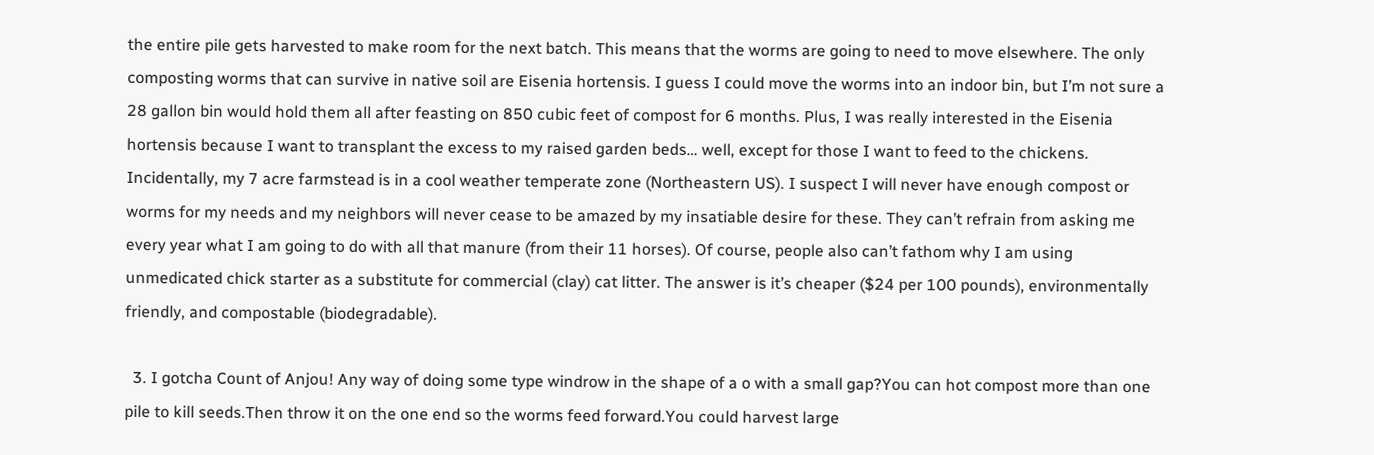the entire pile gets harvested to make room for the next batch. This means that the worms are going to need to move elsewhere. The only composting worms that can survive in native soil are Eisenia hortensis. I guess I could move the worms into an indoor bin, but I’m not sure a 28 gallon bin would hold them all after feasting on 850 cubic feet of compost for 6 months. Plus, I was really interested in the Eisenia hortensis because I want to transplant the excess to my raised garden beds… well, except for those I want to feed to the chickens. Incidentally, my 7 acre farmstead is in a cool weather temperate zone (Northeastern US). I suspect I will never have enough compost or worms for my needs and my neighbors will never cease to be amazed by my insatiable desire for these. They can’t refrain from asking me every year what I am going to do with all that manure (from their 11 horses). Of course, people also can’t fathom why I am using unmedicated chick starter as a substitute for commercial (clay) cat litter. The answer is it’s cheaper ($24 per 100 pounds), environmentally friendly, and compostable (biodegradable).

  3. I gotcha Count of Anjou! Any way of doing some type windrow in the shape of a o with a small gap?You can hot compost more than one pile to kill seeds.Then throw it on the one end so the worms feed forward.You could harvest large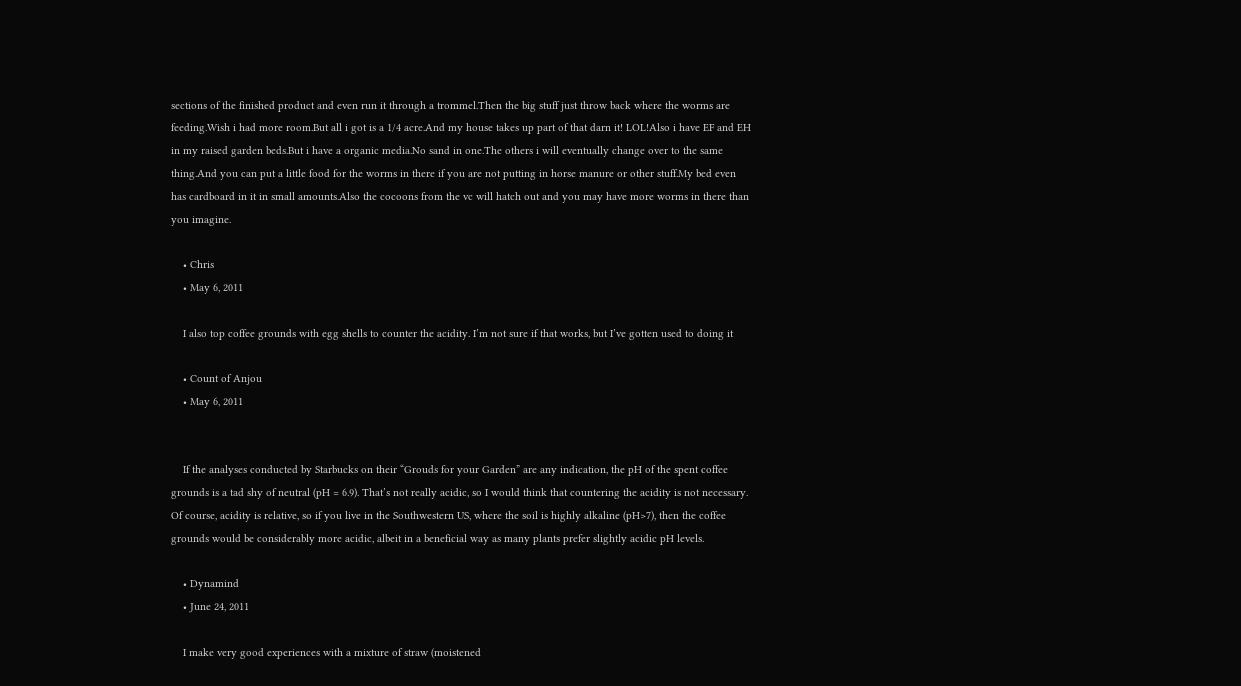sections of the finished product and even run it through a trommel.Then the big stuff just throw back where the worms are feeding.Wish i had more room.But all i got is a 1/4 acre.And my house takes up part of that darn it! LOL!Also i have EF and EH in my raised garden beds.But i have a organic media.No sand in one.The others i will eventually change over to the same thing.And you can put a little food for the worms in there if you are not putting in horse manure or other stuff.My bed even has cardboard in it in small amounts.Also the cocoons from the vc will hatch out and you may have more worms in there than you imagine.

    • Chris
    • May 6, 2011

    I also top coffee grounds with egg shells to counter the acidity. I’m not sure if that works, but I’ve gotten used to doing it

    • Count of Anjou
    • May 6, 2011


    If the analyses conducted by Starbucks on their “Grouds for your Garden” are any indication, the pH of the spent coffee grounds is a tad shy of neutral (pH = 6.9). That’s not really acidic, so I would think that countering the acidity is not necessary. Of course, acidity is relative, so if you live in the Southwestern US, where the soil is highly alkaline (pH>7), then the coffee grounds would be considerably more acidic, albeit in a beneficial way as many plants prefer slightly acidic pH levels.

    • Dynamind
    • June 24, 2011

    I make very good experiences with a mixture of straw (moistened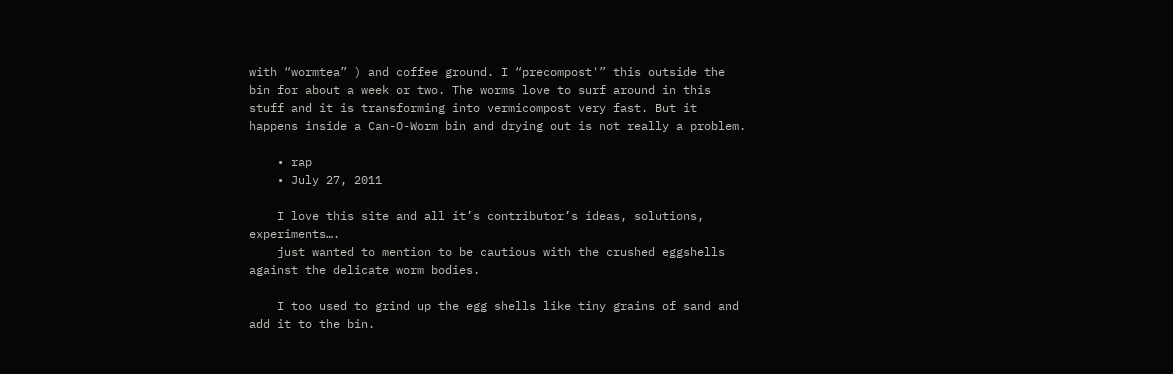with “wormtea” ) and coffee ground. I “precompost'” this outside the bin for about a week or two. The worms love to surf around in this stuff and it is transforming into vermicompost very fast. But it happens inside a Can-O-Worm bin and drying out is not really a problem.

    • rap
    • July 27, 2011

    I love this site and all it’s contributor’s ideas, solutions, experiments….
    just wanted to mention to be cautious with the crushed eggshells against the delicate worm bodies.

    I too used to grind up the egg shells like tiny grains of sand and add it to the bin.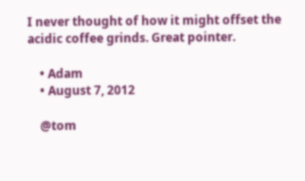I never thought of how it might offset the acidic coffee grinds. Great pointer.

    • Adam
    • August 7, 2012

    @tom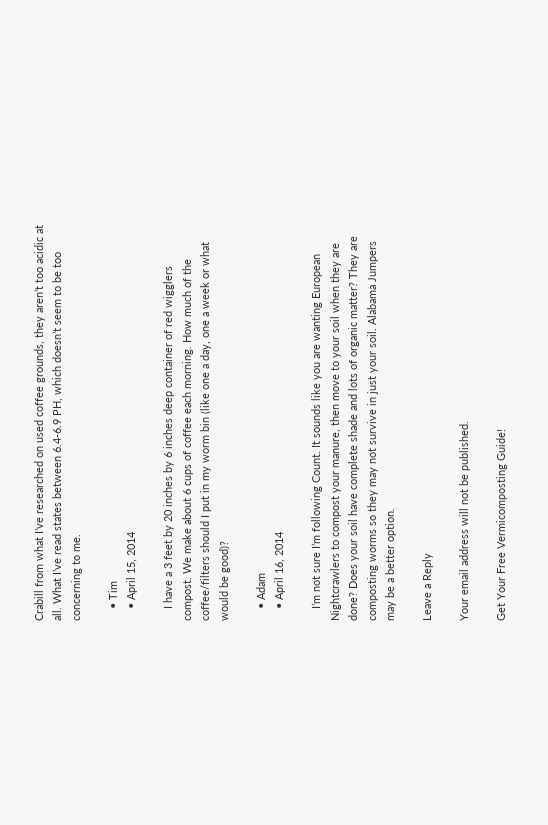Crabill from what I’ve researched on used coffee grounds, they aren’t too acidic at all. What I’ve read states between 6.4-6.9 PH, which doesn’t seem to be too concerning to me.

    • Tim
    • April 15, 2014

    I have a 3 feet by 20 inches by 6 inches deep container of red wigglers compost. We make about 6 cups of coffee each morning. How much of the coffee/filters should I put in my worm bin (like one a day, one a week or what would be good)?

    • Adam
    • April 16, 2014

    I’m not sure I’m following Count. It sounds like you are wanting European Nightcrawlers to compost your manure, then move to your soil when they are done? Does your soil have complete shade and lots of organic matter? They are composting worms so they may not survive in just your soil. Alabama Jumpers may be a better option.

Leave a Reply

Your email address will not be published.

Get Your Free Vermicomposting Guide!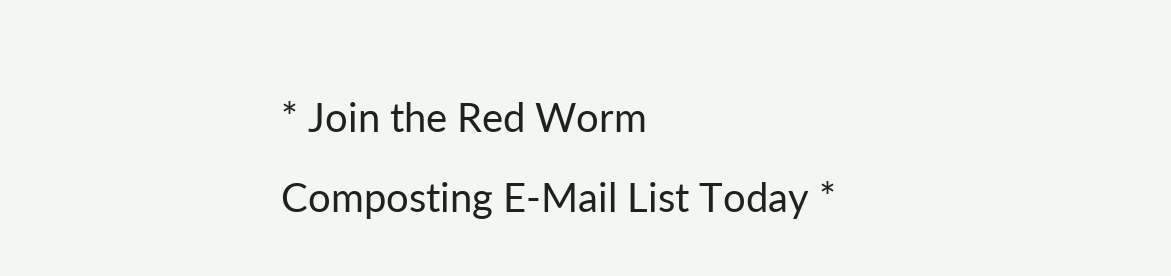* Join the Red Worm Composting E-Mail List Today *